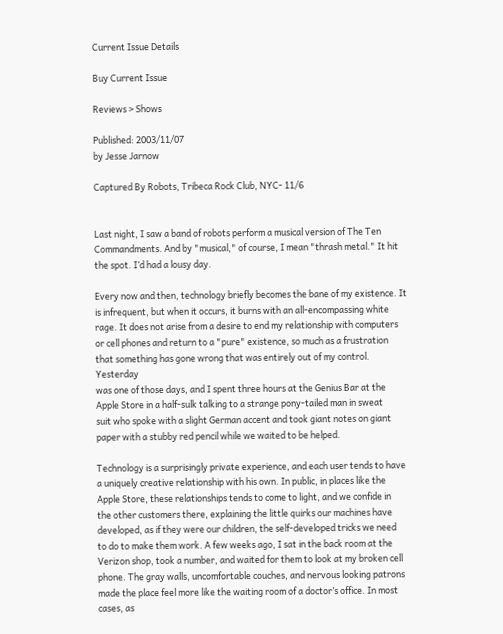Current Issue Details

Buy Current Issue

Reviews > Shows

Published: 2003/11/07
by Jesse Jarnow

Captured By Robots, Tribeca Rock Club, NYC- 11/6


Last night, I saw a band of robots perform a musical version of The Ten
Commandments. And by "musical," of course, I mean "thrash metal." It hit
the spot. I’d had a lousy day.

Every now and then, technology briefly becomes the bane of my existence. It
is infrequent, but when it occurs, it burns with an all-encompassing white
rage. It does not arise from a desire to end my relationship with computers
or cell phones and return to a "pure" existence, so much as a frustration
that something has gone wrong that was entirely out of my control. Yesterday
was one of those days, and I spent three hours at the Genius Bar at the
Apple Store in a half-sulk talking to a strange pony-tailed man in sweat
suit who spoke with a slight German accent and took giant notes on giant
paper with a stubby red pencil while we waited to be helped.

Technology is a surprisingly private experience, and each user tends to have
a uniquely creative relationship with his own. In public, in places like the
Apple Store, these relationships tends to come to light, and we confide in
the other customers there, explaining the little quirks our machines have
developed, as if they were our children, the self-developed tricks we need
to do to make them work. A few weeks ago, I sat in the back room at the
Verizon shop, took a number, and waited for them to look at my broken cell
phone. The gray walls, uncomfortable couches, and nervous looking patrons
made the place feel more like the waiting room of a doctor’s office. In most
cases, as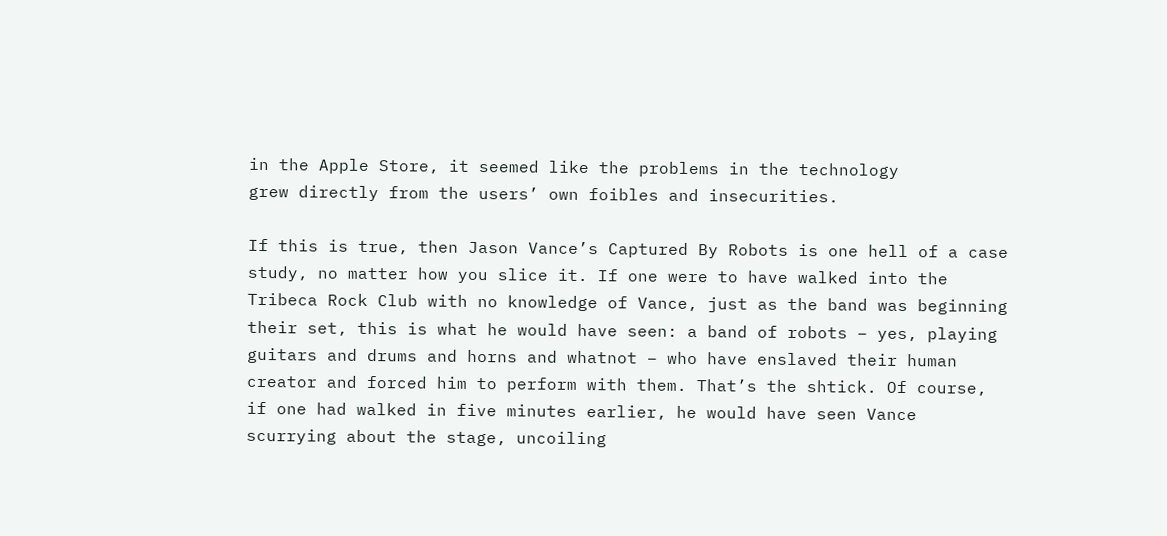in the Apple Store, it seemed like the problems in the technology
grew directly from the users’ own foibles and insecurities.

If this is true, then Jason Vance’s Captured By Robots is one hell of a case
study, no matter how you slice it. If one were to have walked into the
Tribeca Rock Club with no knowledge of Vance, just as the band was beginning
their set, this is what he would have seen: a band of robots – yes, playing
guitars and drums and horns and whatnot – who have enslaved their human
creator and forced him to perform with them. That’s the shtick. Of course,
if one had walked in five minutes earlier, he would have seen Vance
scurrying about the stage, uncoiling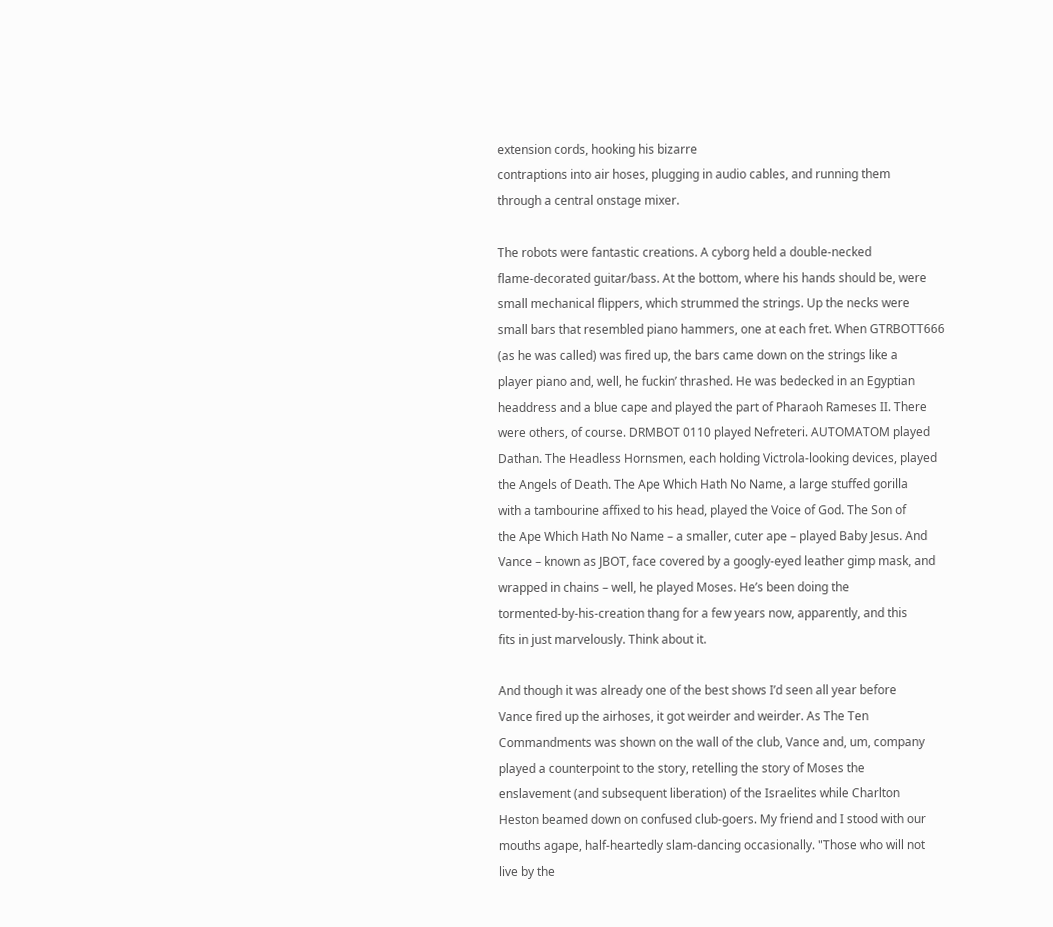extension cords, hooking his bizarre
contraptions into air hoses, plugging in audio cables, and running them
through a central onstage mixer.

The robots were fantastic creations. A cyborg held a double-necked
flame-decorated guitar/bass. At the bottom, where his hands should be, were
small mechanical flippers, which strummed the strings. Up the necks were
small bars that resembled piano hammers, one at each fret. When GTRBOTT666
(as he was called) was fired up, the bars came down on the strings like a
player piano and, well, he fuckin’ thrashed. He was bedecked in an Egyptian
headdress and a blue cape and played the part of Pharaoh Rameses II. There
were others, of course. DRMBOT 0110 played Nefreteri. AUTOMATOM played
Dathan. The Headless Hornsmen, each holding Victrola-looking devices, played
the Angels of Death. The Ape Which Hath No Name, a large stuffed gorilla
with a tambourine affixed to his head, played the Voice of God. The Son of
the Ape Which Hath No Name – a smaller, cuter ape – played Baby Jesus. And
Vance – known as JBOT, face covered by a googly-eyed leather gimp mask, and
wrapped in chains – well, he played Moses. He’s been doing the
tormented-by-his-creation thang for a few years now, apparently, and this
fits in just marvelously. Think about it.

And though it was already one of the best shows I’d seen all year before
Vance fired up the airhoses, it got weirder and weirder. As The Ten
Commandments was shown on the wall of the club, Vance and, um, company
played a counterpoint to the story, retelling the story of Moses the
enslavement (and subsequent liberation) of the Israelites while Charlton
Heston beamed down on confused club-goers. My friend and I stood with our
mouths agape, half-heartedly slam-dancing occasionally. "Those who will not
live by the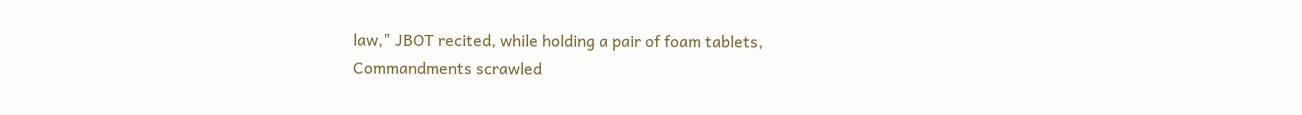law," JBOT recited, while holding a pair of foam tablets,
Commandments scrawled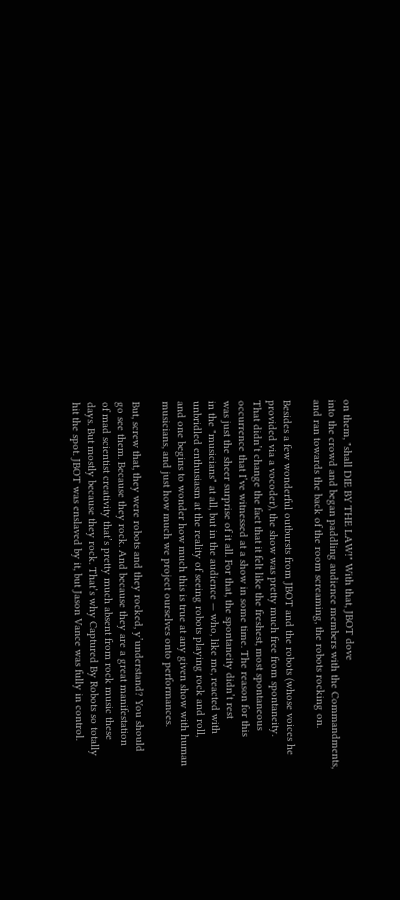on them, "shall DIE BY THE LAW!" With that, JBOT dove
into the crowd and began paddling audience members with the Commandments,
and ran towards the back of the room screaming, the robots rocking on.

Besides a few wonderful outbursts from JBOT and the robots (whose voices he
provided via a vocoder), the show was pretty much free from spontaneity.
That didn’t change the fact that it felt like the freshest, most spontaneous
occurrence that I’ve witnessed at a show in some time. The reason for this
was just the sheer surprise of it all. For that, the spontaneity didn’t rest
in the "musicians" at all, but in the audience — who, like me, reacted with
unbridled enthusiasm at the reality of seeing robots playing rock and roll,
and one begins to wonder how much this is true at any given show with human
musicians, and just how much we project ourselves onto performances.

But, screw that, they were robots and they rocked, y’understand? You should
go see them. Because they rock. And because they are a great manifestation
of mad scientist creativity that’s pretty much absent from rock music these
days. But mostly because they rock. That’s why Captured By Robots so totally
hit the spot. JBOT was enslaved by it, but Jason Vance was fully in control.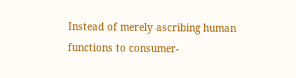Instead of merely ascribing human functions to consumer-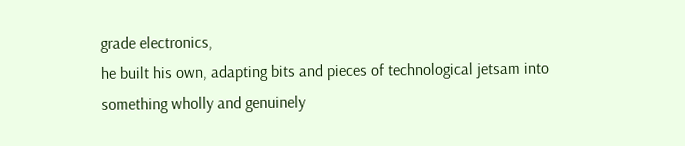grade electronics,
he built his own, adapting bits and pieces of technological jetsam into
something wholly and genuinely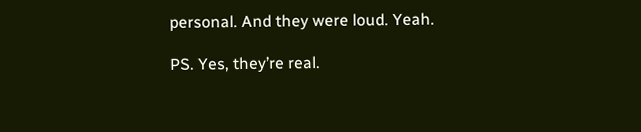personal. And they were loud. Yeah.

PS. Yes, they’re real.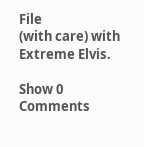File
(with care) with Extreme Elvis.

Show 0 Comments